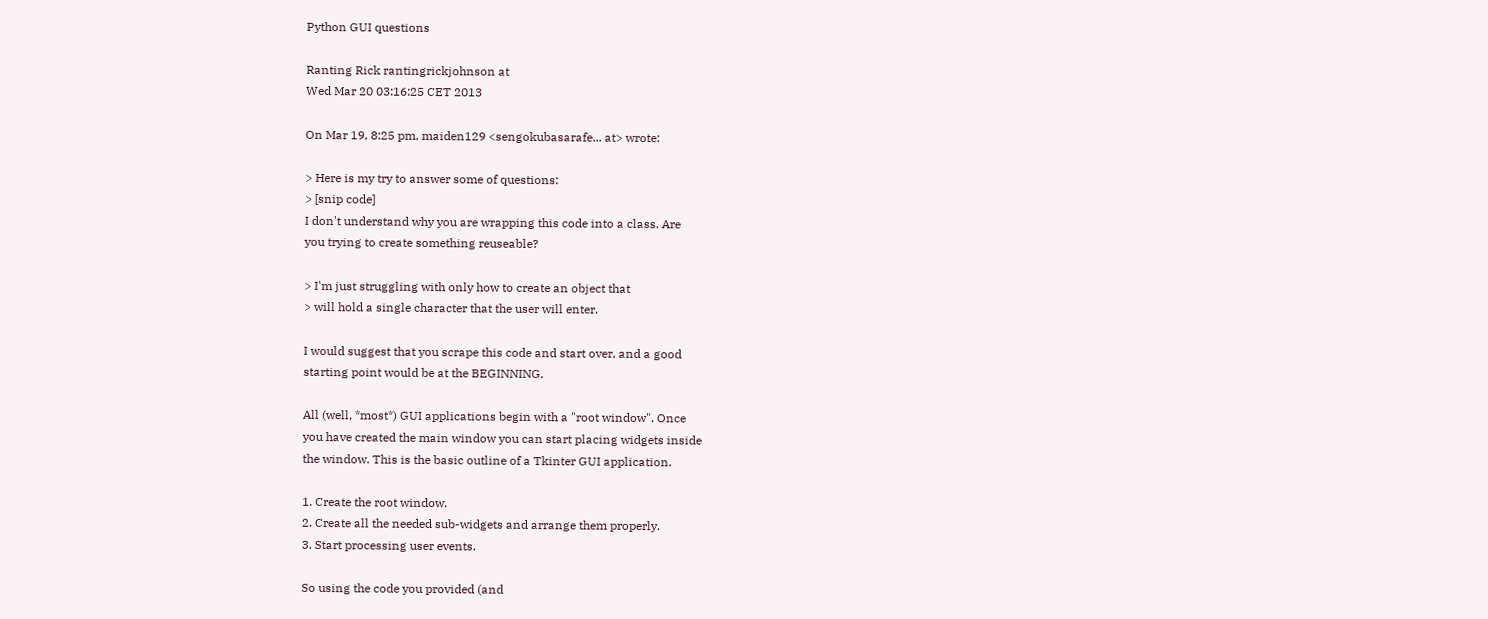Python GUI questions

Ranting Rick rantingrickjohnson at
Wed Mar 20 03:16:25 CET 2013

On Mar 19, 8:25 pm, maiden129 <sengokubasarafe... at> wrote:

> Here is my try to answer some of questions:
> [snip code]
I don't understand why you are wrapping this code into a class. Are
you trying to create something reuseable?

> I'm just struggling with only how to create an object that
> will hold a single character that the user will enter.

I would suggest that you scrape this code and start over, and a good
starting point would be at the BEGINNING.

All (well, *most*) GUI applications begin with a "root window". Once
you have created the main window you can start placing widgets inside
the window. This is the basic outline of a Tkinter GUI application.

1. Create the root window.
2. Create all the needed sub-widgets and arrange them properly.
3. Start processing user events.

So using the code you provided (and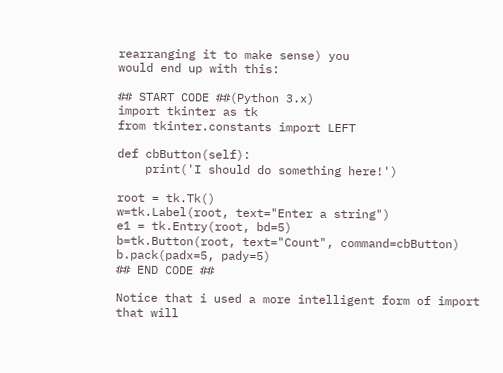rearranging it to make sense) you
would end up with this:

## START CODE ##(Python 3.x)
import tkinter as tk
from tkinter.constants import LEFT

def cbButton(self):
    print('I should do something here!')

root = tk.Tk()
w=tk.Label(root, text="Enter a string")
e1 = tk.Entry(root, bd=5)
b=tk.Button(root, text="Count", command=cbButton)
b.pack(padx=5, pady=5)
## END CODE ##

Notice that i used a more intelligent form of import that will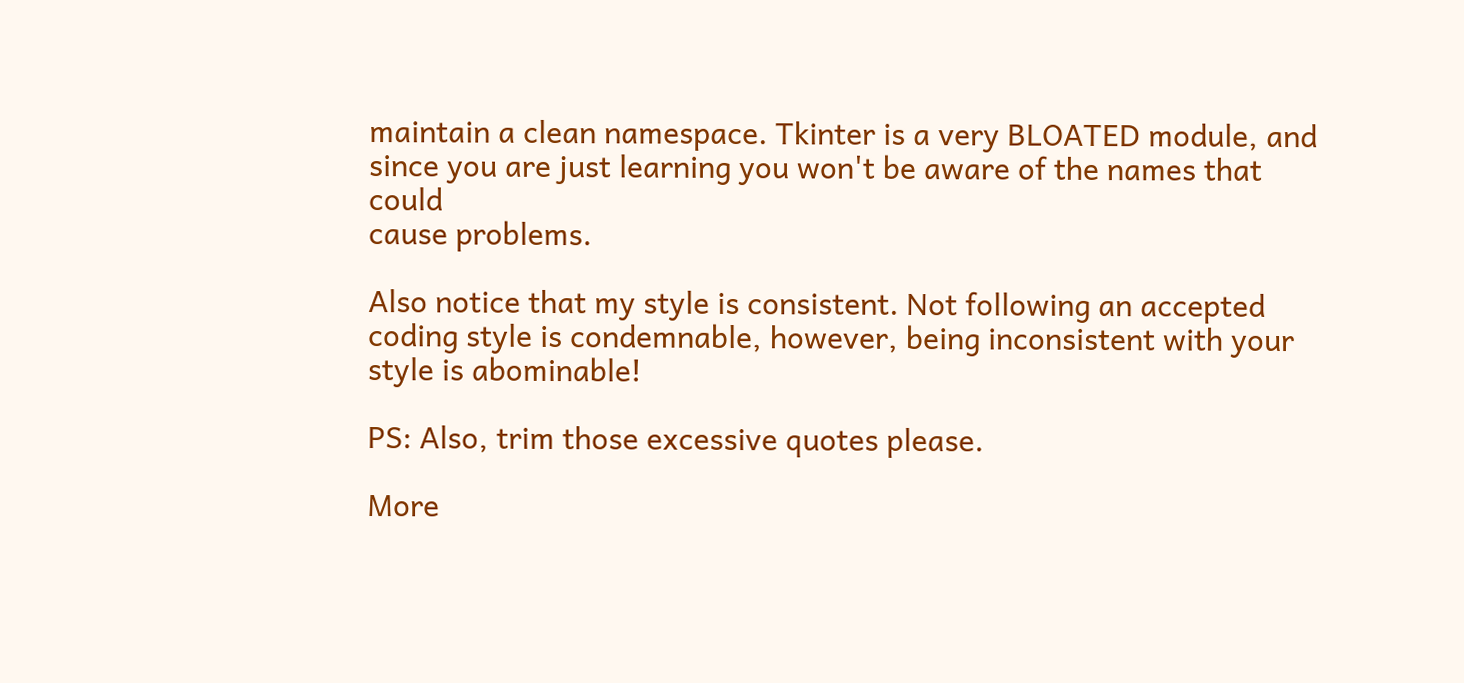maintain a clean namespace. Tkinter is a very BLOATED module, and
since you are just learning you won't be aware of the names that could
cause problems.

Also notice that my style is consistent. Not following an accepted
coding style is condemnable, however, being inconsistent with your
style is abominable!

PS: Also, trim those excessive quotes please.

More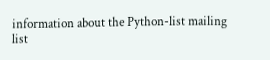information about the Python-list mailing list